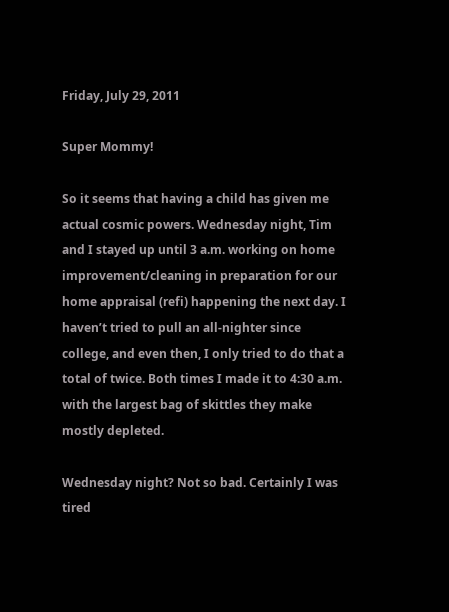Friday, July 29, 2011

Super Mommy!

So it seems that having a child has given me actual cosmic powers. Wednesday night, Tim and I stayed up until 3 a.m. working on home improvement/cleaning in preparation for our home appraisal (refi) happening the next day. I haven’t tried to pull an all-nighter since college, and even then, I only tried to do that a total of twice. Both times I made it to 4:30 a.m. with the largest bag of skittles they make mostly depleted.

Wednesday night? Not so bad. Certainly I was tired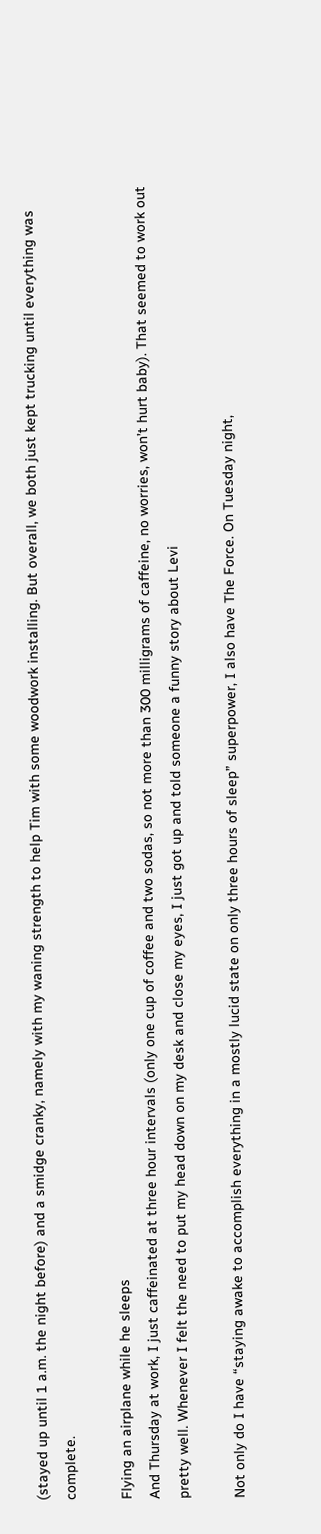(stayed up until 1 a.m. the night before) and a smidge cranky, namely with my waning strength to help Tim with some woodwork installing. But overall, we both just kept trucking until everything was complete.

Flying an airplane while he sleeps
And Thursday at work, I just caffeinated at three hour intervals (only one cup of coffee and two sodas, so not more than 300 milligrams of caffeine, no worries, won’t hurt baby). That seemed to work out pretty well. Whenever I felt the need to put my head down on my desk and close my eyes, I just got up and told someone a funny story about Levi

Not only do I have “staying awake to accomplish everything in a mostly lucid state on only three hours of sleep” superpower, I also have The Force. On Tuesday night,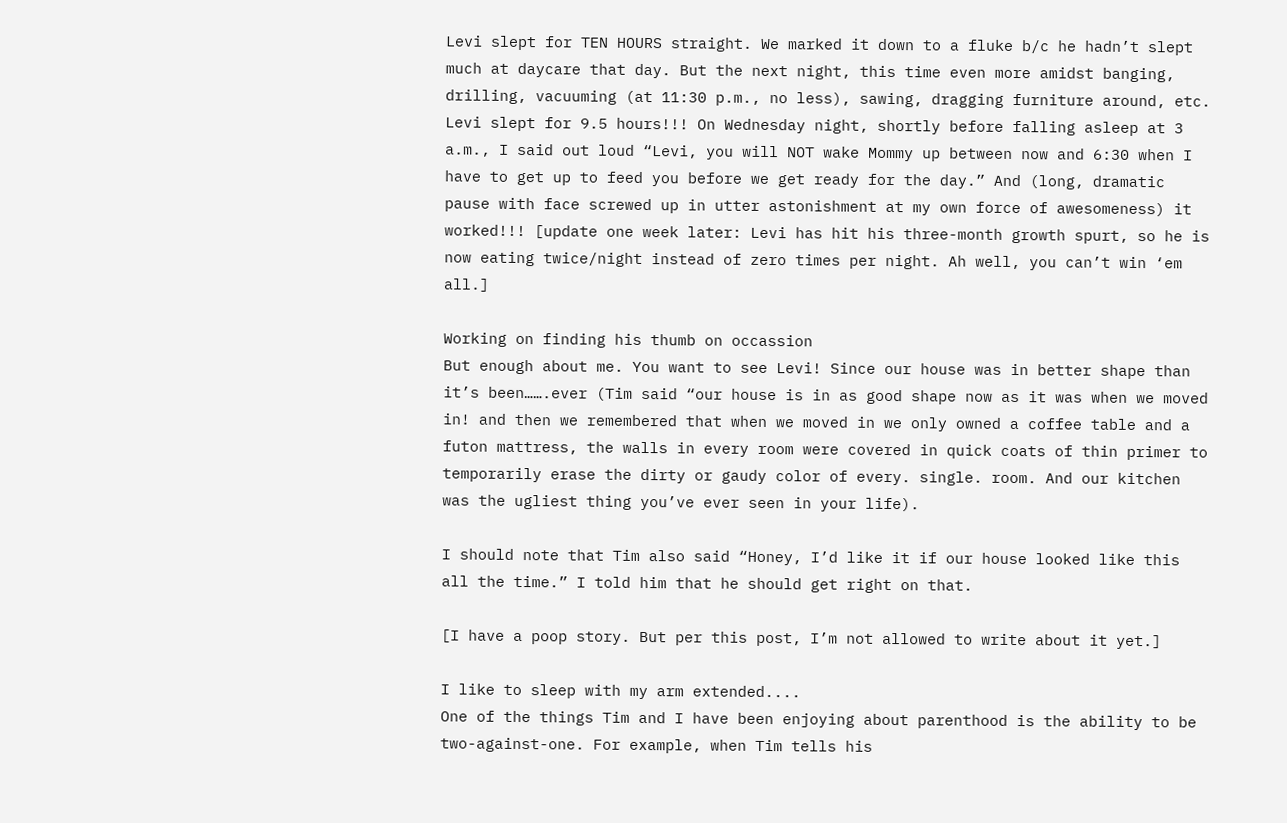Levi slept for TEN HOURS straight. We marked it down to a fluke b/c he hadn’t slept much at daycare that day. But the next night, this time even more amidst banging, drilling, vacuuming (at 11:30 p.m., no less), sawing, dragging furniture around, etc. Levi slept for 9.5 hours!!! On Wednesday night, shortly before falling asleep at 3 a.m., I said out loud “Levi, you will NOT wake Mommy up between now and 6:30 when I have to get up to feed you before we get ready for the day.” And (long, dramatic pause with face screwed up in utter astonishment at my own force of awesomeness) it worked!!! [update one week later: Levi has hit his three-month growth spurt, so he is now eating twice/night instead of zero times per night. Ah well, you can’t win ‘em all.]

Working on finding his thumb on occassion
But enough about me. You want to see Levi! Since our house was in better shape than it’s been…….ever (Tim said “our house is in as good shape now as it was when we moved in! and then we remembered that when we moved in we only owned a coffee table and a futon mattress, the walls in every room were covered in quick coats of thin primer to temporarily erase the dirty or gaudy color of every. single. room. And our kitchen was the ugliest thing you’ve ever seen in your life).

I should note that Tim also said “Honey, I’d like it if our house looked like this all the time.” I told him that he should get right on that.

[I have a poop story. But per this post, I’m not allowed to write about it yet.]

I like to sleep with my arm extended....
One of the things Tim and I have been enjoying about parenthood is the ability to be two-against-one. For example, when Tim tells his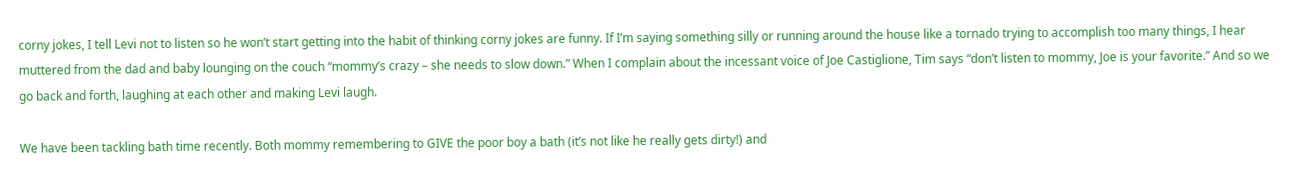corny jokes, I tell Levi not to listen so he won’t start getting into the habit of thinking corny jokes are funny. If I’m saying something silly or running around the house like a tornado trying to accomplish too many things, I hear muttered from the dad and baby lounging on the couch “mommy’s crazy – she needs to slow down.” When I complain about the incessant voice of Joe Castiglione, Tim says “don’t listen to mommy, Joe is your favorite.” And so we go back and forth, laughing at each other and making Levi laugh.

We have been tackling bath time recently. Both mommy remembering to GIVE the poor boy a bath (it’s not like he really gets dirty!) and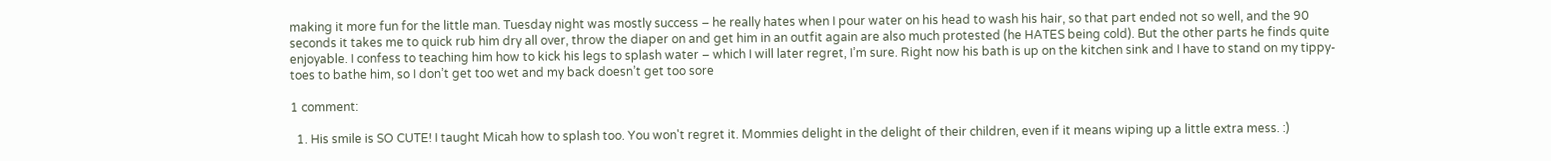making it more fun for the little man. Tuesday night was mostly success – he really hates when I pour water on his head to wash his hair, so that part ended not so well, and the 90 seconds it takes me to quick rub him dry all over, throw the diaper on and get him in an outfit again are also much protested (he HATES being cold). But the other parts he finds quite enjoyable. I confess to teaching him how to kick his legs to splash water – which I will later regret, I’m sure. Right now his bath is up on the kitchen sink and I have to stand on my tippy-toes to bathe him, so I don’t get too wet and my back doesn’t get too sore

1 comment:

  1. His smile is SO CUTE! I taught Micah how to splash too. You won't regret it. Mommies delight in the delight of their children, even if it means wiping up a little extra mess. :)